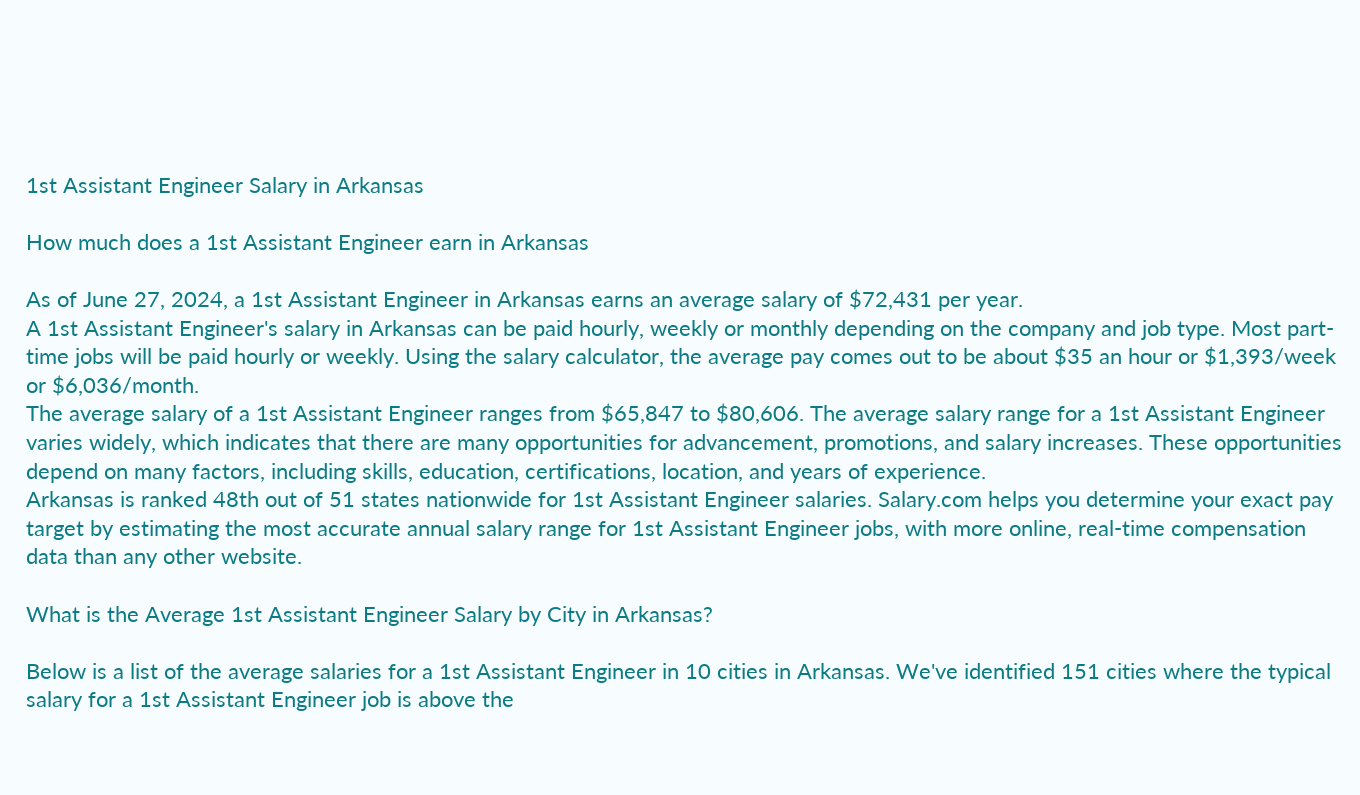1st Assistant Engineer Salary in Arkansas

How much does a 1st Assistant Engineer earn in Arkansas

As of June 27, 2024, a 1st Assistant Engineer in Arkansas earns an average salary of $72,431 per year.
A 1st Assistant Engineer's salary in Arkansas can be paid hourly, weekly or monthly depending on the company and job type. Most part-time jobs will be paid hourly or weekly. Using the salary calculator, the average pay comes out to be about $35 an hour or $1,393/week or $6,036/month.
The average salary of a 1st Assistant Engineer ranges from $65,847 to $80,606. The average salary range for a 1st Assistant Engineer varies widely, which indicates that there are many opportunities for advancement, promotions, and salary increases. These opportunities depend on many factors, including skills, education, certifications, location, and years of experience.
Arkansas is ranked 48th out of 51 states nationwide for 1st Assistant Engineer salaries. Salary.com helps you determine your exact pay target by estimating the most accurate annual salary range for 1st Assistant Engineer jobs, with more online, real-time compensation data than any other website.

What is the Average 1st Assistant Engineer Salary by City in Arkansas?

Below is a list of the average salaries for a 1st Assistant Engineer in 10 cities in Arkansas. We've identified 151 cities where the typical salary for a 1st Assistant Engineer job is above the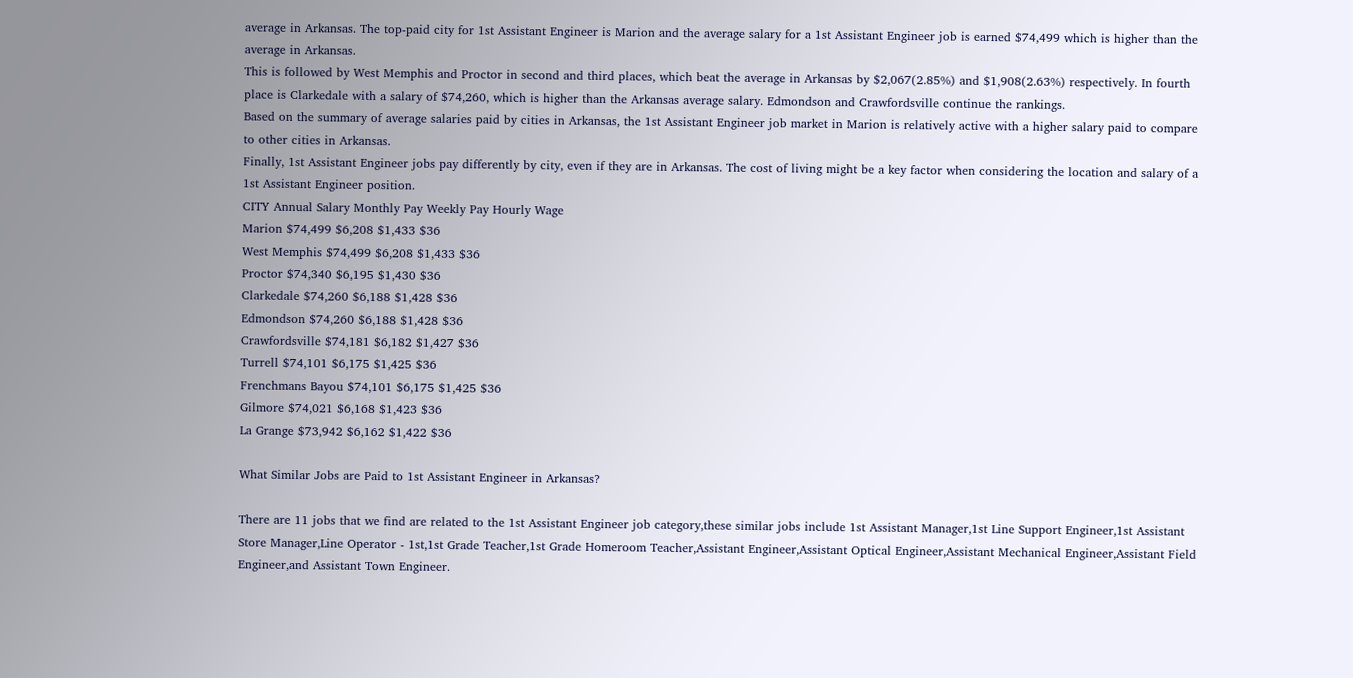average in Arkansas. The top-paid city for 1st Assistant Engineer is Marion and the average salary for a 1st Assistant Engineer job is earned $74,499 which is higher than the average in Arkansas.
This is followed by West Memphis and Proctor in second and third places, which beat the average in Arkansas by $2,067(2.85%) and $1,908(2.63%) respectively. In fourth place is Clarkedale with a salary of $74,260, which is higher than the Arkansas average salary. Edmondson and Crawfordsville continue the rankings.
Based on the summary of average salaries paid by cities in Arkansas, the 1st Assistant Engineer job market in Marion is relatively active with a higher salary paid to compare to other cities in Arkansas.
Finally, 1st Assistant Engineer jobs pay differently by city, even if they are in Arkansas. The cost of living might be a key factor when considering the location and salary of a 1st Assistant Engineer position.
CITY Annual Salary Monthly Pay Weekly Pay Hourly Wage
Marion $74,499 $6,208 $1,433 $36
West Memphis $74,499 $6,208 $1,433 $36
Proctor $74,340 $6,195 $1,430 $36
Clarkedale $74,260 $6,188 $1,428 $36
Edmondson $74,260 $6,188 $1,428 $36
Crawfordsville $74,181 $6,182 $1,427 $36
Turrell $74,101 $6,175 $1,425 $36
Frenchmans Bayou $74,101 $6,175 $1,425 $36
Gilmore $74,021 $6,168 $1,423 $36
La Grange $73,942 $6,162 $1,422 $36

What Similar Jobs are Paid to 1st Assistant Engineer in Arkansas?

There are 11 jobs that we find are related to the 1st Assistant Engineer job category,these similar jobs include 1st Assistant Manager,1st Line Support Engineer,1st Assistant Store Manager,Line Operator - 1st,1st Grade Teacher,1st Grade Homeroom Teacher,Assistant Engineer,Assistant Optical Engineer,Assistant Mechanical Engineer,Assistant Field Engineer,and Assistant Town Engineer.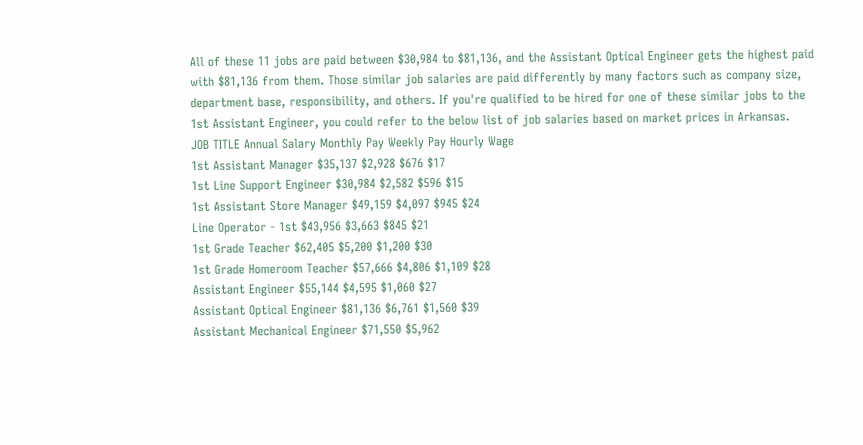All of these 11 jobs are paid between $30,984 to $81,136, and the Assistant Optical Engineer gets the highest paid with $81,136 from them. Those similar job salaries are paid differently by many factors such as company size, department base, responsibility, and others. If you're qualified to be hired for one of these similar jobs to the 1st Assistant Engineer, you could refer to the below list of job salaries based on market prices in Arkansas.
JOB TITLE Annual Salary Monthly Pay Weekly Pay Hourly Wage
1st Assistant Manager $35,137 $2,928 $676 $17
1st Line Support Engineer $30,984 $2,582 $596 $15
1st Assistant Store Manager $49,159 $4,097 $945 $24
Line Operator - 1st $43,956 $3,663 $845 $21
1st Grade Teacher $62,405 $5,200 $1,200 $30
1st Grade Homeroom Teacher $57,666 $4,806 $1,109 $28
Assistant Engineer $55,144 $4,595 $1,060 $27
Assistant Optical Engineer $81,136 $6,761 $1,560 $39
Assistant Mechanical Engineer $71,550 $5,962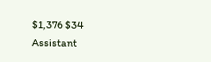$1,376 $34
Assistant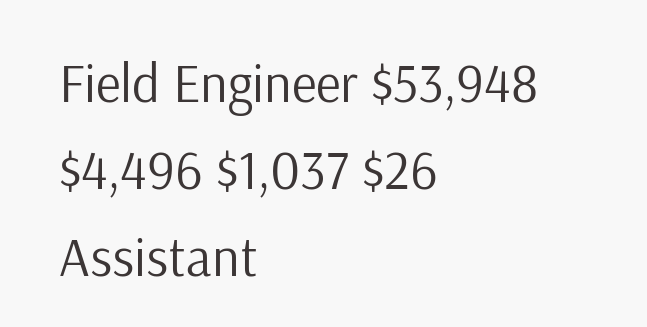Field Engineer $53,948 $4,496 $1,037 $26
Assistant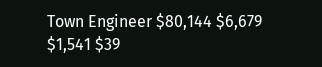Town Engineer $80,144 $6,679 $1,541 $39